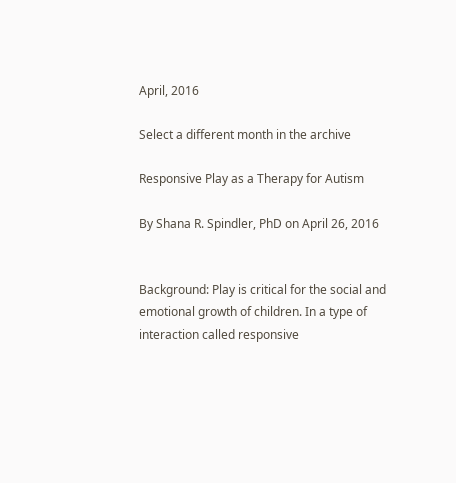April, 2016

Select a different month in the archive

Responsive Play as a Therapy for Autism

By Shana R. Spindler, PhD on April 26, 2016


Background: Play is critical for the social and emotional growth of children. In a type of interaction called responsive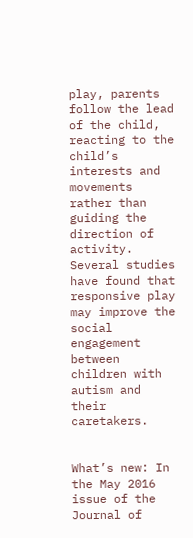play, parents follow the lead of the child, reacting to the child’s interests and movements rather than guiding the direction of activity. Several studies have found that responsive play may improve the social engagement between children with autism and their caretakers.


What’s new: In the May 2016 issue of the Journal of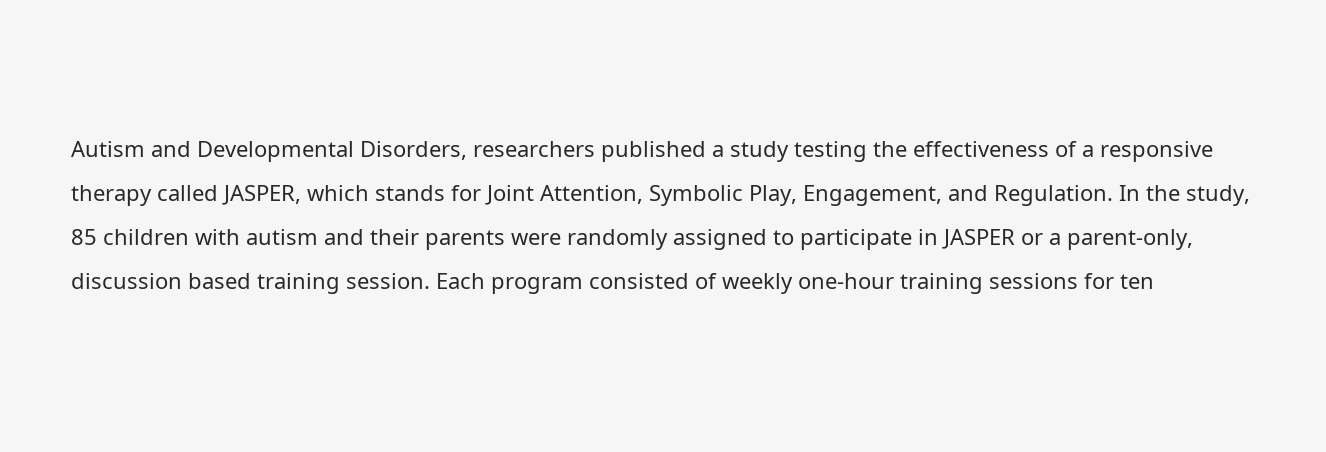Autism and Developmental Disorders, researchers published a study testing the effectiveness of a responsive therapy called JASPER, which stands for Joint Attention, Symbolic Play, Engagement, and Regulation. In the study, 85 children with autism and their parents were randomly assigned to participate in JASPER or a parent-only, discussion based training session. Each program consisted of weekly one-hour training sessions for ten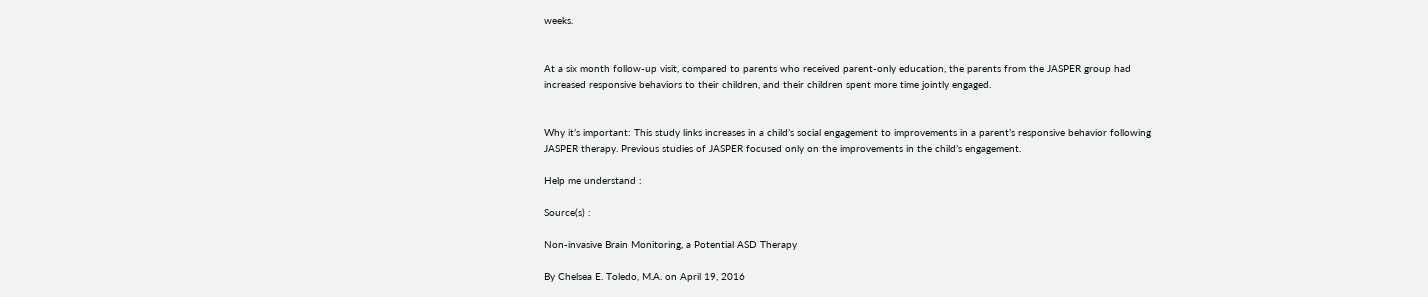weeks.


At a six month follow-up visit, compared to parents who received parent-only education, the parents from the JASPER group had increased responsive behaviors to their children, and their children spent more time jointly engaged.


Why it’s important: This study links increases in a child’s social engagement to improvements in a parent’s responsive behavior following JASPER therapy. Previous studies of JASPER focused only on the improvements in the child’s engagement.

Help me understand :

Source(s) :

Non-invasive Brain Monitoring, a Potential ASD Therapy

By Chelsea E. Toledo, M.A. on April 19, 2016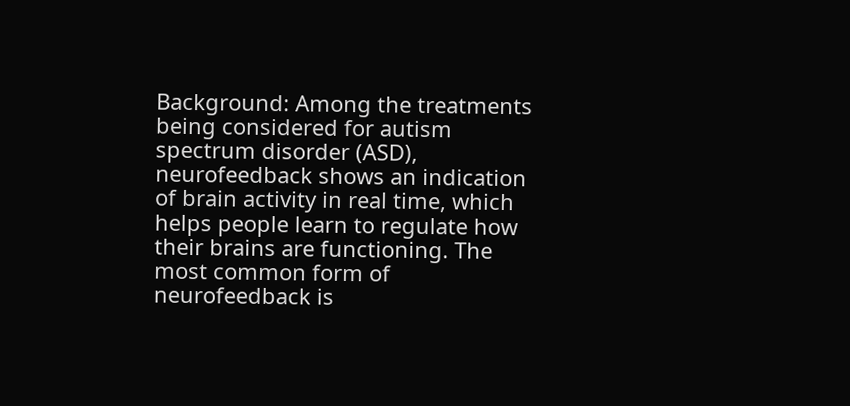Background: Among the treatments being considered for autism spectrum disorder (ASD), neurofeedback shows an indication of brain activity in real time, which helps people learn to regulate how their brains are functioning. The most common form of neurofeedback is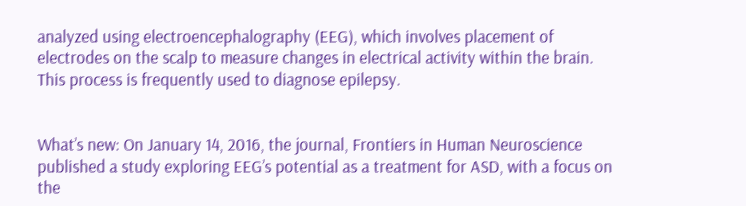analyzed using electroencephalography (EEG), which involves placement of electrodes on the scalp to measure changes in electrical activity within the brain. This process is frequently used to diagnose epilepsy.


What’s new: On January 14, 2016, the journal, Frontiers in Human Neuroscience published a study exploring EEG’s potential as a treatment for ASD, with a focus on the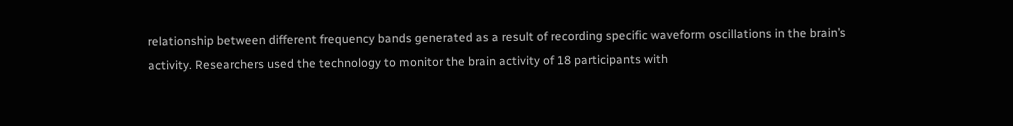relationship between different frequency bands generated as a result of recording specific waveform oscillations in the brain’s activity. Researchers used the technology to monitor the brain activity of 18 participants with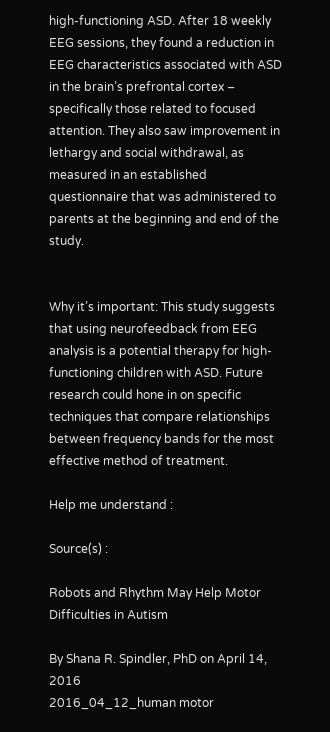high-functioning ASD. After 18 weekly EEG sessions, they found a reduction in EEG characteristics associated with ASD in the brain’s prefrontal cortex – specifically those related to focused attention. They also saw improvement in lethargy and social withdrawal, as measured in an established questionnaire that was administered to parents at the beginning and end of the study.


Why it’s important: This study suggests that using neurofeedback from EEG analysis is a potential therapy for high-functioning children with ASD. Future research could hone in on specific techniques that compare relationships between frequency bands for the most effective method of treatment.

Help me understand :

Source(s) :

Robots and Rhythm May Help Motor Difficulties in Autism

By Shana R. Spindler, PhD on April 14, 2016
2016_04_12_human motor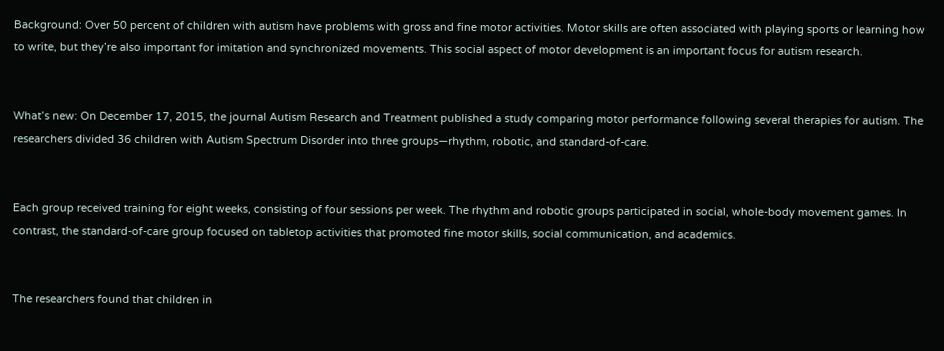Background: Over 50 percent of children with autism have problems with gross and fine motor activities. Motor skills are often associated with playing sports or learning how to write, but they’re also important for imitation and synchronized movements. This social aspect of motor development is an important focus for autism research.


What’s new: On December 17, 2015, the journal Autism Research and Treatment published a study comparing motor performance following several therapies for autism. The researchers divided 36 children with Autism Spectrum Disorder into three groups—rhythm, robotic, and standard-of-care.


Each group received training for eight weeks, consisting of four sessions per week. The rhythm and robotic groups participated in social, whole-body movement games. In contrast, the standard-of-care group focused on tabletop activities that promoted fine motor skills, social communication, and academics.


The researchers found that children in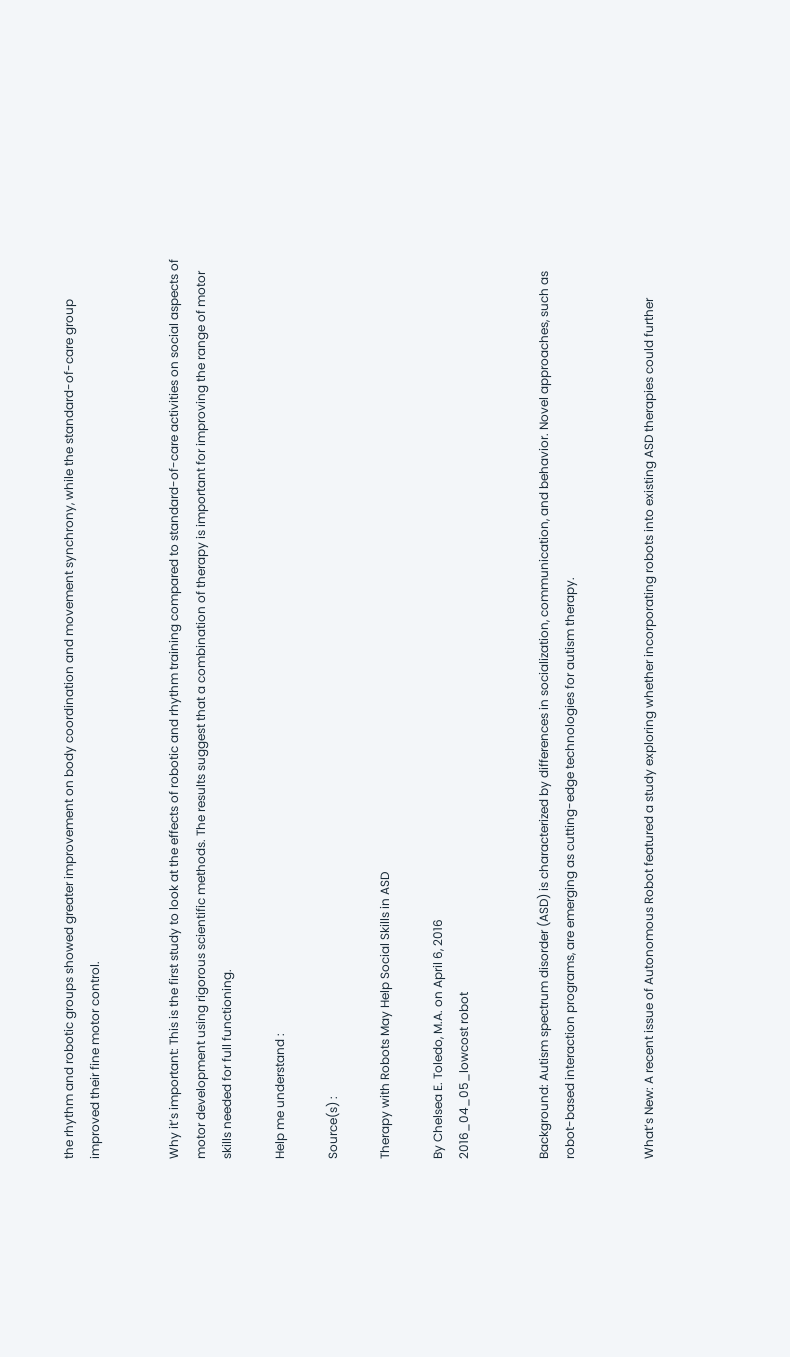the rhythm and robotic groups showed greater improvement on body coordination and movement synchrony, while the standard-of-care group improved their fine motor control.


Why it’s important: This is the first study to look at the effects of robotic and rhythm training compared to standard-of-care activities on social aspects of motor development using rigorous scientific methods. The results suggest that a combination of therapy is important for improving the range of motor skills needed for full functioning.

Help me understand :

Source(s) :

Therapy with Robots May Help Social Skills in ASD

By Chelsea E. Toledo, M.A. on April 6, 2016
2016_04_05_lowcost robot


Background: Autism spectrum disorder (ASD) is characterized by differences in socialization, communication, and behavior. Novel approaches, such as robot-based interaction programs, are emerging as cutting-edge technologies for autism therapy.


What’s New: A recent issue of Autonomous Robot featured a study exploring whether incorporating robots into existing ASD therapies could further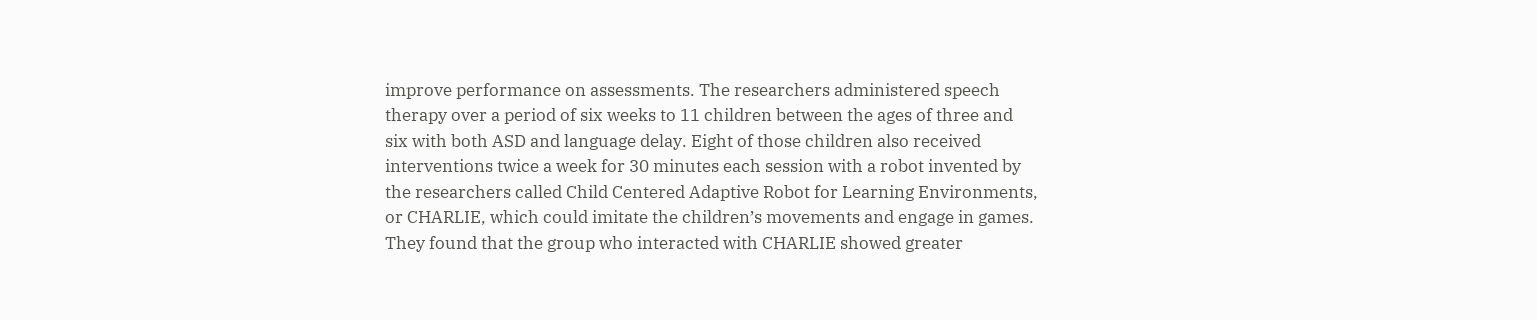improve performance on assessments. The researchers administered speech therapy over a period of six weeks to 11 children between the ages of three and six with both ASD and language delay. Eight of those children also received interventions twice a week for 30 minutes each session with a robot invented by the researchers called Child Centered Adaptive Robot for Learning Environments, or CHARLIE, which could imitate the children’s movements and engage in games. They found that the group who interacted with CHARLIE showed greater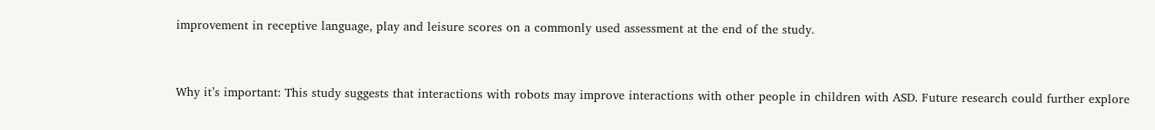improvement in receptive language, play and leisure scores on a commonly used assessment at the end of the study.


Why it’s important: This study suggests that interactions with robots may improve interactions with other people in children with ASD. Future research could further explore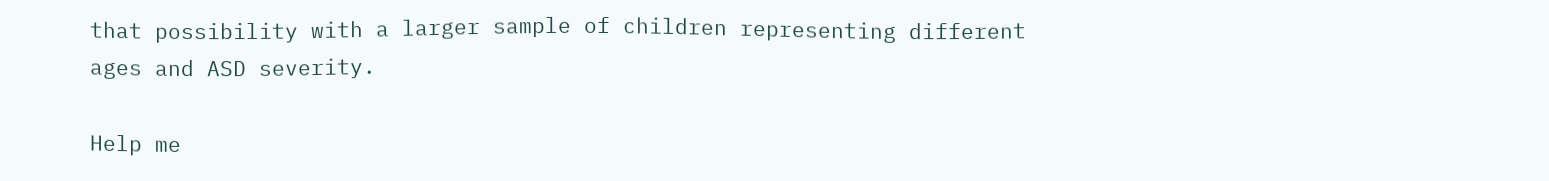that possibility with a larger sample of children representing different ages and ASD severity.

Help me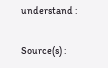understand :

Source(s) :